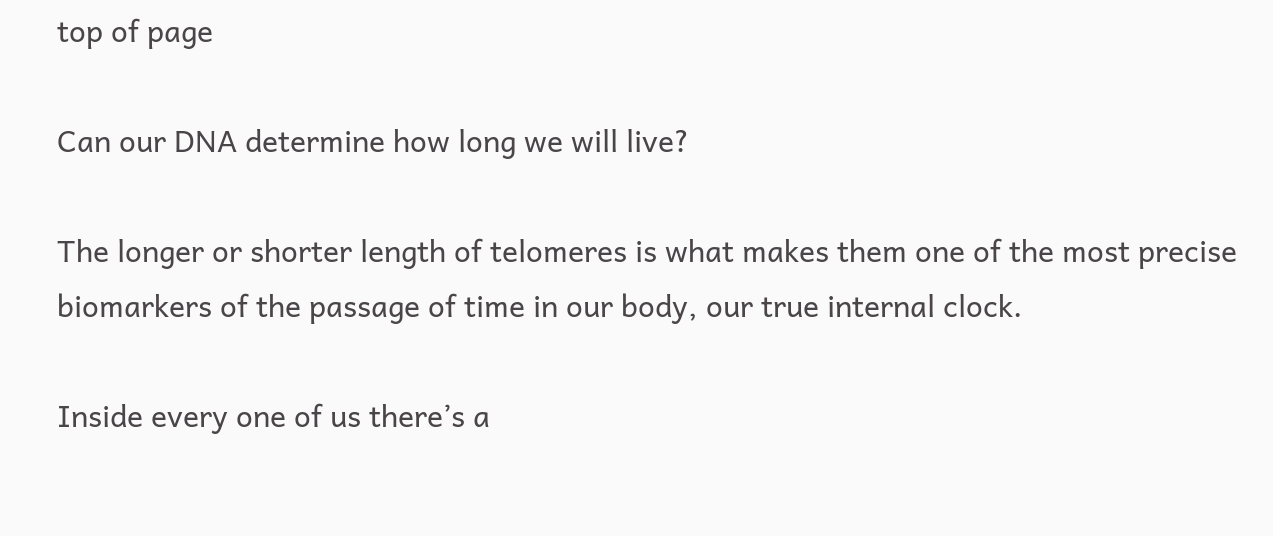top of page

Can our DNA determine how long we will live?

The longer or shorter length of telomeres is what makes them one of the most precise biomarkers of the passage of time in our body, our true internal clock.

Inside every one of us there’s a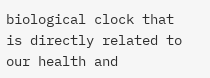biological clock that is directly related to our health and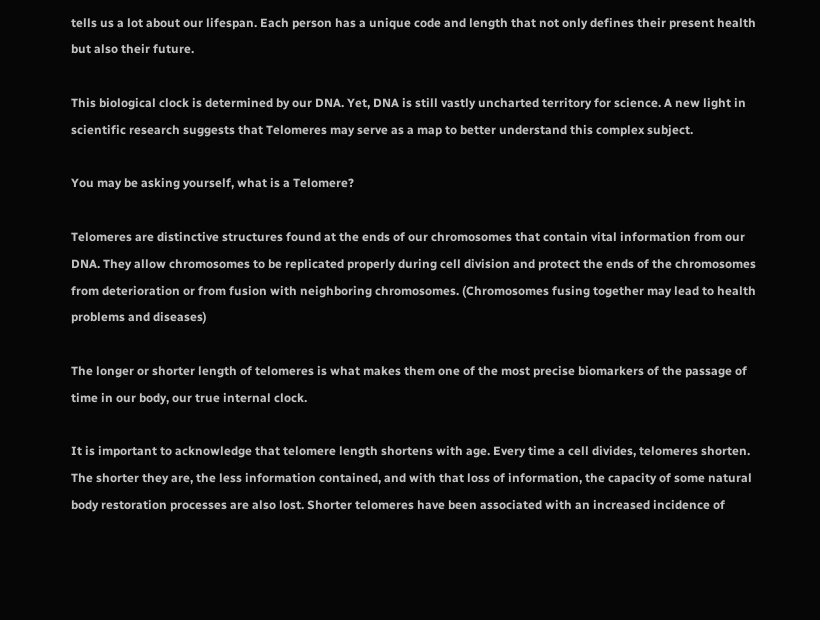tells us a lot about our lifespan. Each person has a unique code and length that not only defines their present health but also their future.

This biological clock is determined by our DNA. Yet, DNA is still vastly uncharted territory for science. A new light in scientific research suggests that Telomeres may serve as a map to better understand this complex subject.

You may be asking yourself, what is a Telomere?

Telomeres are distinctive structures found at the ends of our chromosomes that contain vital information from our DNA. They allow chromosomes to be replicated properly during cell division and protect the ends of the chromosomes from deterioration or from fusion with neighboring chromosomes. (Chromosomes fusing together may lead to health problems and diseases)

The longer or shorter length of telomeres is what makes them one of the most precise biomarkers of the passage of time in our body, our true internal clock.

It is important to acknowledge that telomere length shortens with age. Every time a cell divides, telomeres shorten. The shorter they are, the less information contained, and with that loss of information, the capacity of some natural body restoration processes are also lost. Shorter telomeres have been associated with an increased incidence of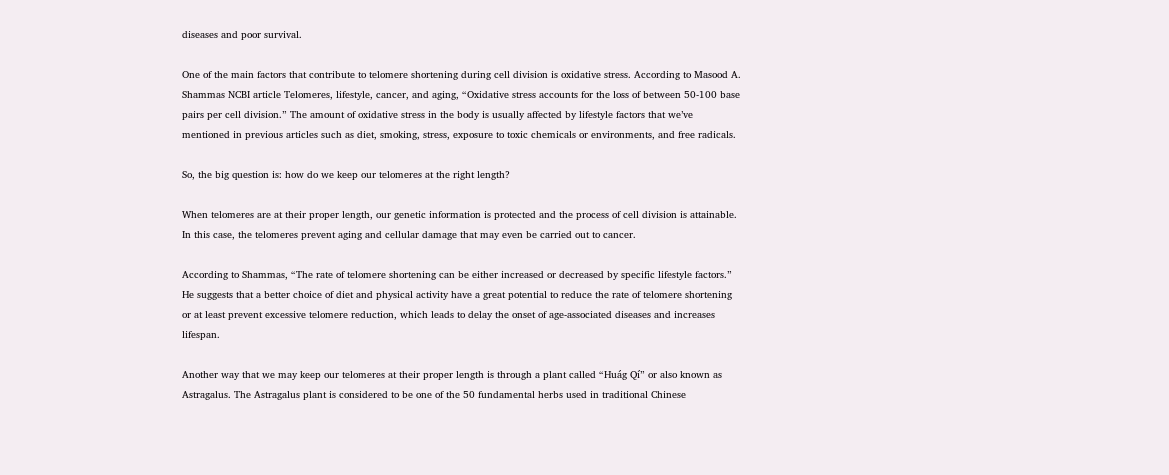diseases and poor survival.

One of the main factors that contribute to telomere shortening during cell division is oxidative stress. According to Masood A. Shammas NCBI article Telomeres, lifestyle, cancer, and aging, “Oxidative stress accounts for the loss of between 50-100 base pairs per cell division.” The amount of oxidative stress in the body is usually affected by lifestyle factors that we’ve mentioned in previous articles such as diet, smoking, stress, exposure to toxic chemicals or environments, and free radicals.

So, the big question is: how do we keep our telomeres at the right length?

When telomeres are at their proper length, our genetic information is protected and the process of cell division is attainable. In this case, the telomeres prevent aging and cellular damage that may even be carried out to cancer.

According to Shammas, “The rate of telomere shortening can be either increased or decreased by specific lifestyle factors.” He suggests that a better choice of diet and physical activity have a great potential to reduce the rate of telomere shortening or at least prevent excessive telomere reduction, which leads to delay the onset of age-associated diseases and increases lifespan.

Another way that we may keep our telomeres at their proper length is through a plant called “Huág Qí” or also known as Astragalus. The Astragalus plant is considered to be one of the 50 fundamental herbs used in traditional Chinese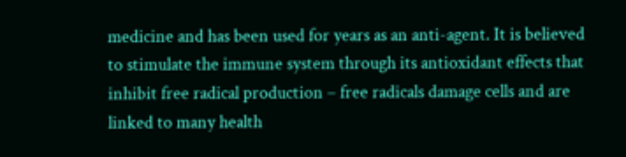medicine and has been used for years as an anti-agent. It is believed to stimulate the immune system through its antioxidant effects that inhibit free radical production – free radicals damage cells and are linked to many health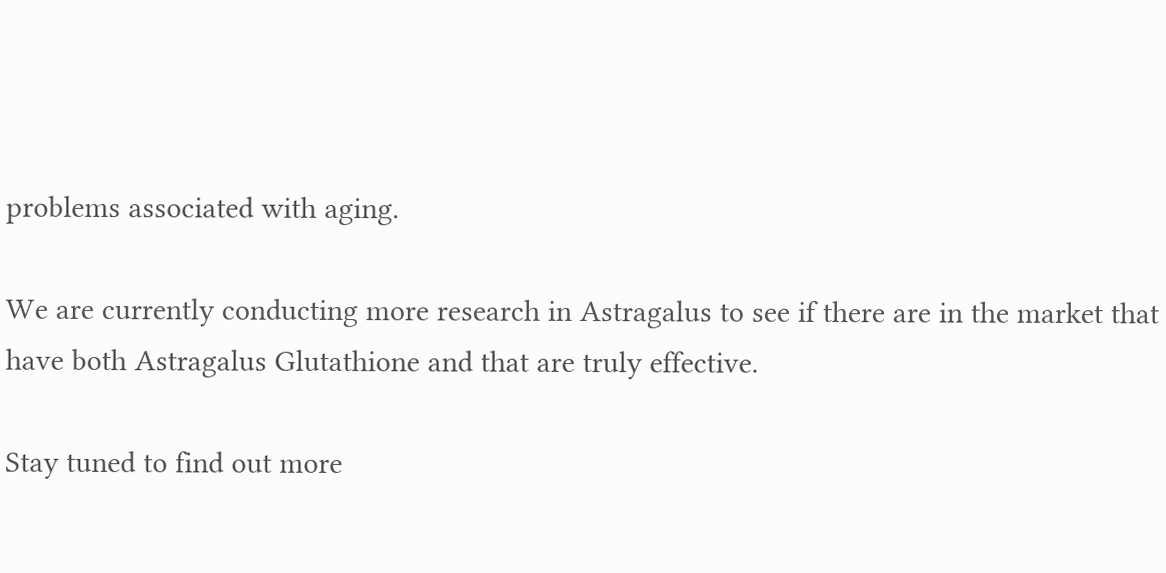problems associated with aging.

We are currently conducting more research in Astragalus to see if there are in the market that have both Astragalus Glutathione and that are truly effective.

Stay tuned to find out more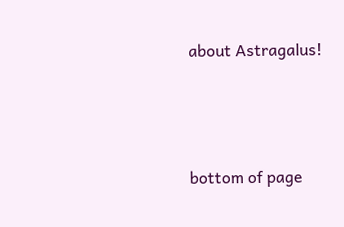about Astragalus!




bottom of page